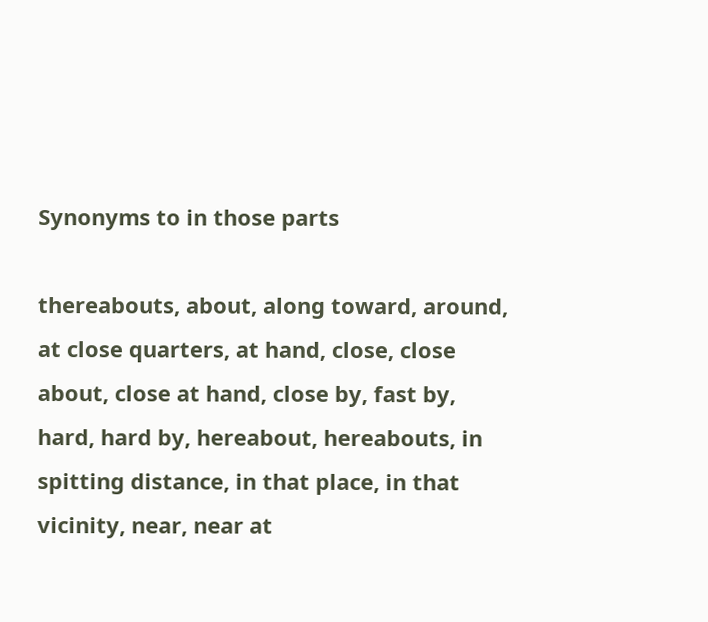Synonyms to in those parts

thereabouts, about, along toward, around, at close quarters, at hand, close, close about, close at hand, close by, fast by, hard, hard by, hereabout, hereabouts, in spitting distance, in that place, in that vicinity, near, near at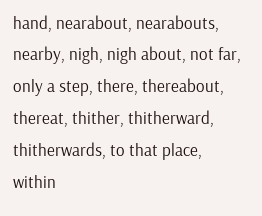hand, nearabout, nearabouts, nearby, nigh, nigh about, not far, only a step, there, thereabout, thereat, thither, thitherward, thitherwards, to that place, within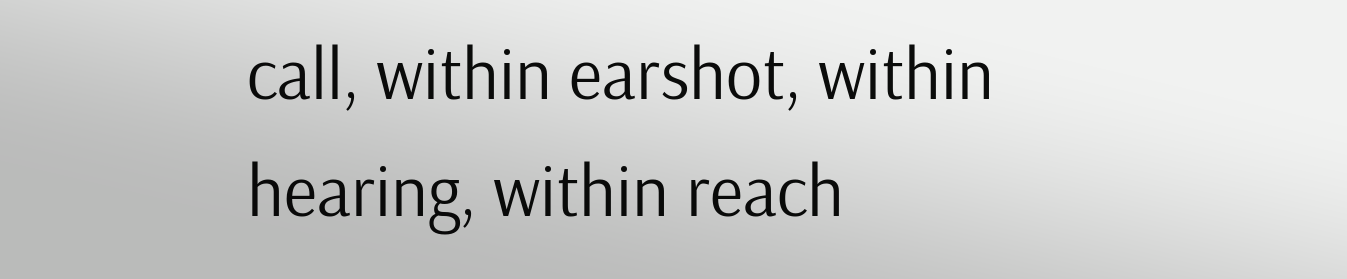call, within earshot, within hearing, within reach